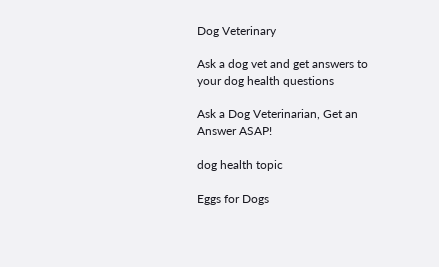Dog Veterinary

Ask a dog vet and get answers to your dog health questions

Ask a Dog Veterinarian, Get an Answer ASAP!

dog health topic

Eggs for Dogs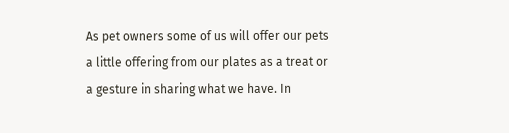As pet owners some of us will offer our pets a little offering from our plates as a treat or a gesture in sharing what we have. In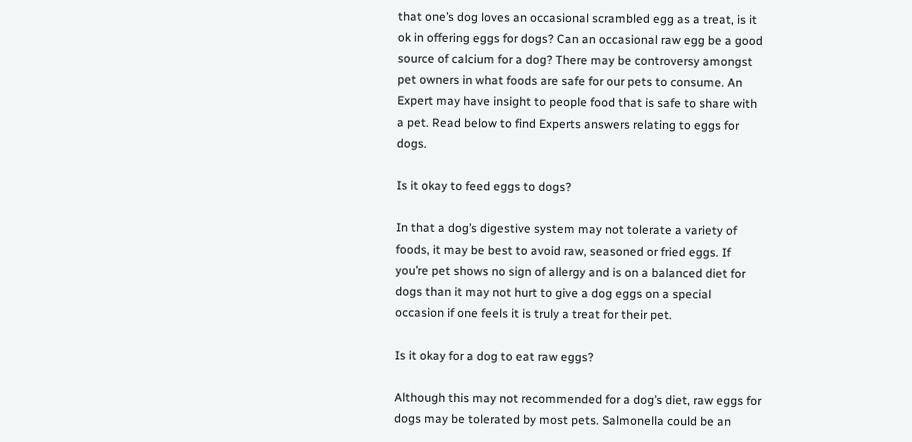that one’s dog loves an occasional scrambled egg as a treat, is it ok in offering eggs for dogs? Can an occasional raw egg be a good source of calcium for a dog? There may be controversy amongst pet owners in what foods are safe for our pets to consume. An Expert may have insight to people food that is safe to share with a pet. Read below to find Experts answers relating to eggs for dogs.

Is it okay to feed eggs to dogs?

In that a dog’s digestive system may not tolerate a variety of foods, it may be best to avoid raw, seasoned or fried eggs. If you’re pet shows no sign of allergy and is on a balanced diet for dogs than it may not hurt to give a dog eggs on a special occasion if one feels it is truly a treat for their pet.

Is it okay for a dog to eat raw eggs?

Although this may not recommended for a dog’s diet, raw eggs for dogs may be tolerated by most pets. Salmonella could be an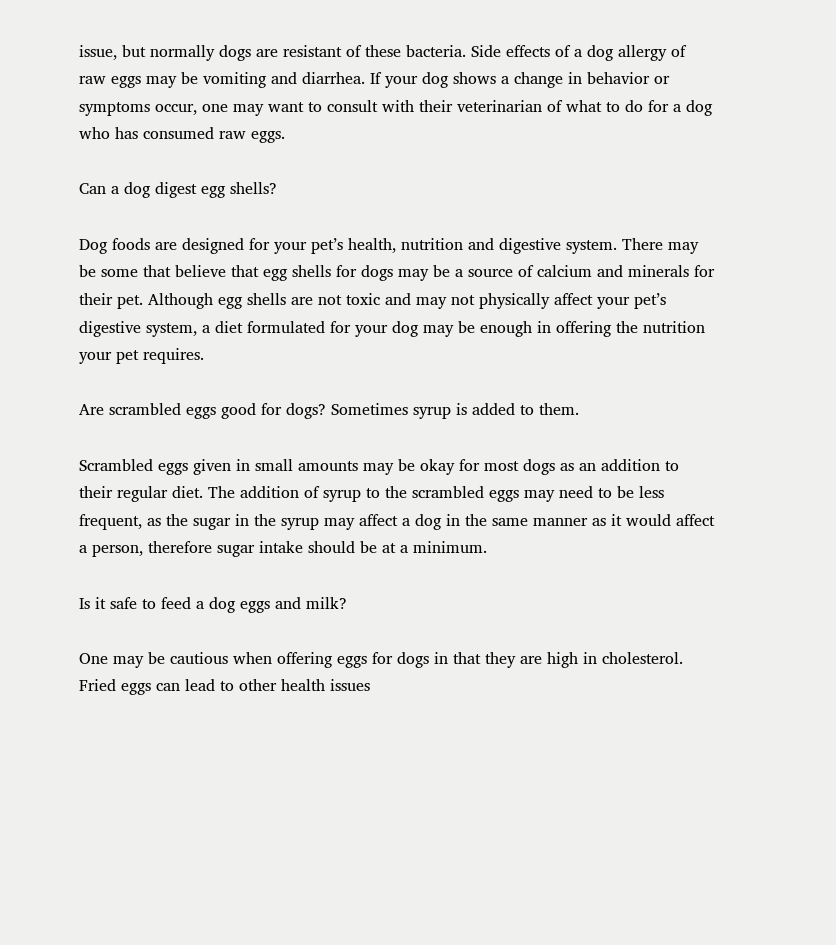issue, but normally dogs are resistant of these bacteria. Side effects of a dog allergy of raw eggs may be vomiting and diarrhea. If your dog shows a change in behavior or symptoms occur, one may want to consult with their veterinarian of what to do for a dog who has consumed raw eggs.

Can a dog digest egg shells?

Dog foods are designed for your pet’s health, nutrition and digestive system. There may be some that believe that egg shells for dogs may be a source of calcium and minerals for their pet. Although egg shells are not toxic and may not physically affect your pet’s digestive system, a diet formulated for your dog may be enough in offering the nutrition your pet requires.

Are scrambled eggs good for dogs? Sometimes syrup is added to them.

Scrambled eggs given in small amounts may be okay for most dogs as an addition to their regular diet. The addition of syrup to the scrambled eggs may need to be less frequent, as the sugar in the syrup may affect a dog in the same manner as it would affect a person, therefore sugar intake should be at a minimum.

Is it safe to feed a dog eggs and milk?

One may be cautious when offering eggs for dogs in that they are high in cholesterol. Fried eggs can lead to other health issues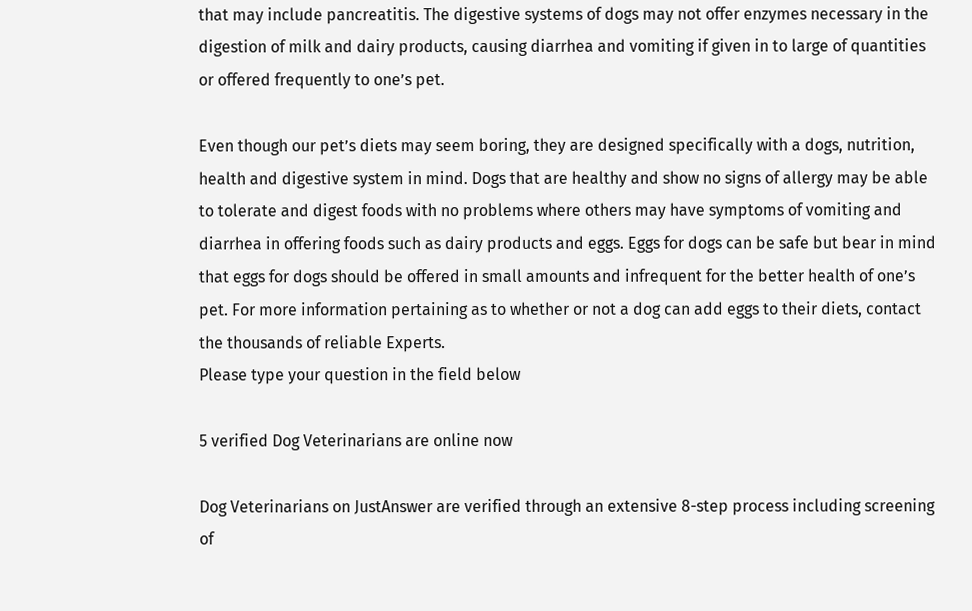that may include pancreatitis. The digestive systems of dogs may not offer enzymes necessary in the digestion of milk and dairy products, causing diarrhea and vomiting if given in to large of quantities or offered frequently to one’s pet.

Even though our pet’s diets may seem boring, they are designed specifically with a dogs, nutrition, health and digestive system in mind. Dogs that are healthy and show no signs of allergy may be able to tolerate and digest foods with no problems where others may have symptoms of vomiting and diarrhea in offering foods such as dairy products and eggs. Eggs for dogs can be safe but bear in mind that eggs for dogs should be offered in small amounts and infrequent for the better health of one’s pet. For more information pertaining as to whether or not a dog can add eggs to their diets, contact the thousands of reliable Experts.
Please type your question in the field below

5 verified Dog Veterinarians are online now

Dog Veterinarians on JustAnswer are verified through an extensive 8-step process including screening of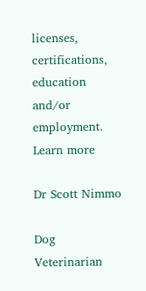licenses, certifications, education and/or employment. Learn more

Dr Scott Nimmo

Dog Veterinarian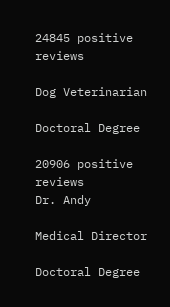24845 positive reviews

Dog Veterinarian

Doctoral Degree

20906 positive reviews
Dr. Andy

Medical Director

Doctoral Degree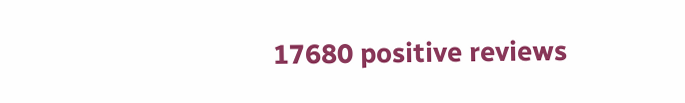17680 positive reviews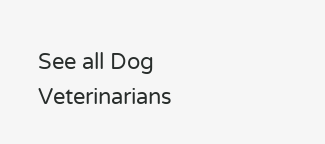See all Dog Veterinarians